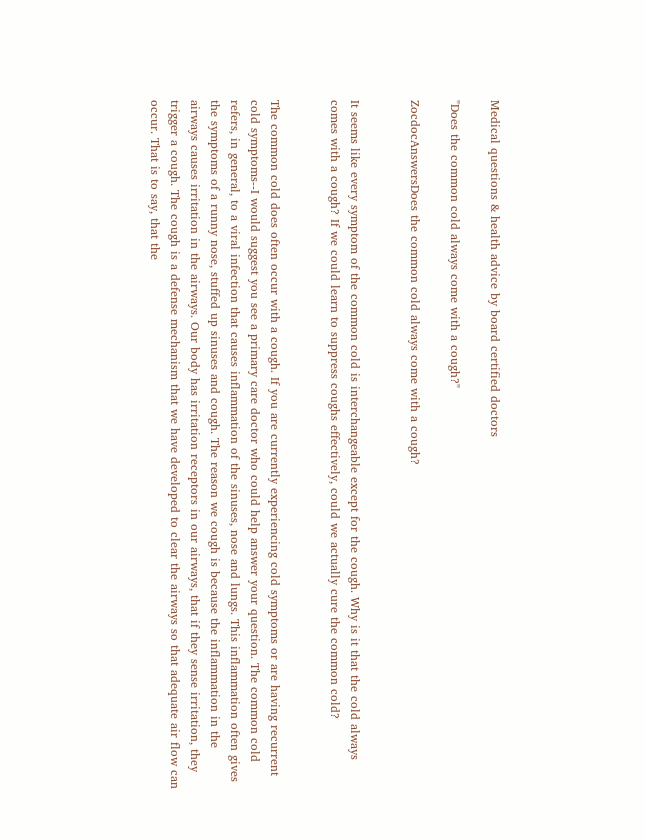Medical questions & health advice by board certified doctors

"Does the common cold always come with a cough?"

ZocdocAnswersDoes the common cold always come with a cough?


It seems like every symptom of the common cold is interchangeable except for the cough. Why is it that the cold always comes with a cough? If we could learn to suppress coughs effectively, could we actually cure the common cold?


The common cold does often occur with a cough. If you are currently experiencing cold symptoms or are having recurrent cold symptoms--I would suggest you see a primary care doctor who could help answer your question. The common cold refers, in general, to a viral infection that causes inflammation of the sinuses, nose and lungs. This inflammation often gives the symptoms of a runny nose, stuffed up sinuses and cough. The reason we cough is because the inflammation in the airways causes irritation in the airways. Our body has irritation receptors in our airways, that if they sense irritation, they trigger a cough. The cough is a defense mechanism that we have developed to clear the airways so that adequate air flow can occur. That is to say, that the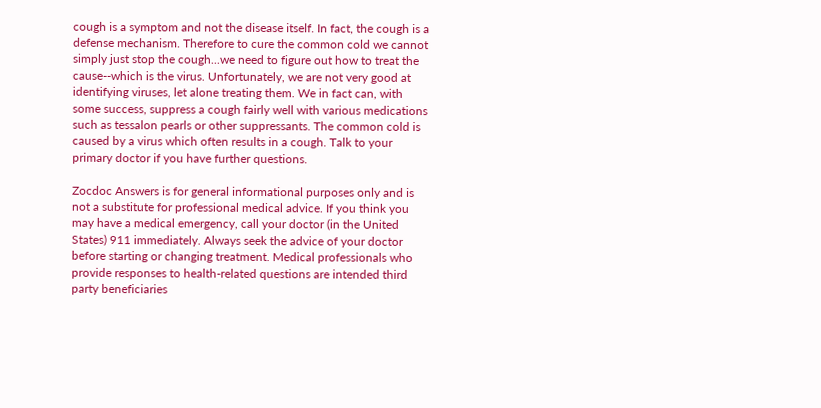cough is a symptom and not the disease itself. In fact, the cough is a defense mechanism. Therefore to cure the common cold we cannot simply just stop the cough...we need to figure out how to treat the cause--which is the virus. Unfortunately, we are not very good at identifying viruses, let alone treating them. We in fact can, with some success, suppress a cough fairly well with various medications such as tessalon pearls or other suppressants. The common cold is caused by a virus which often results in a cough. Talk to your primary doctor if you have further questions.

Zocdoc Answers is for general informational purposes only and is not a substitute for professional medical advice. If you think you may have a medical emergency, call your doctor (in the United States) 911 immediately. Always seek the advice of your doctor before starting or changing treatment. Medical professionals who provide responses to health-related questions are intended third party beneficiaries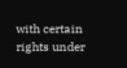with certain rights under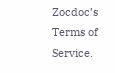Zocdoc’s Terms of Service.